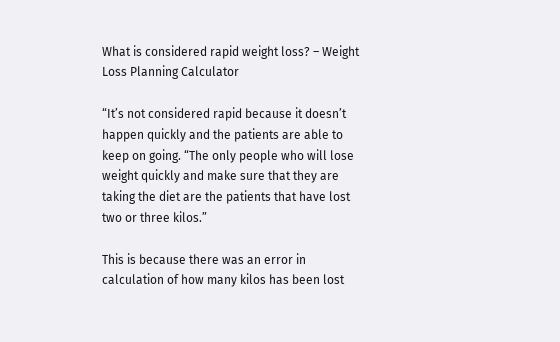What is considered rapid weight loss? – Weight Loss Planning Calculator

“It’s not considered rapid because it doesn’t happen quickly and the patients are able to keep on going. “The only people who will lose weight quickly and make sure that they are taking the diet are the patients that have lost two or three kilos.”

This is because there was an error in calculation of how many kilos has been lost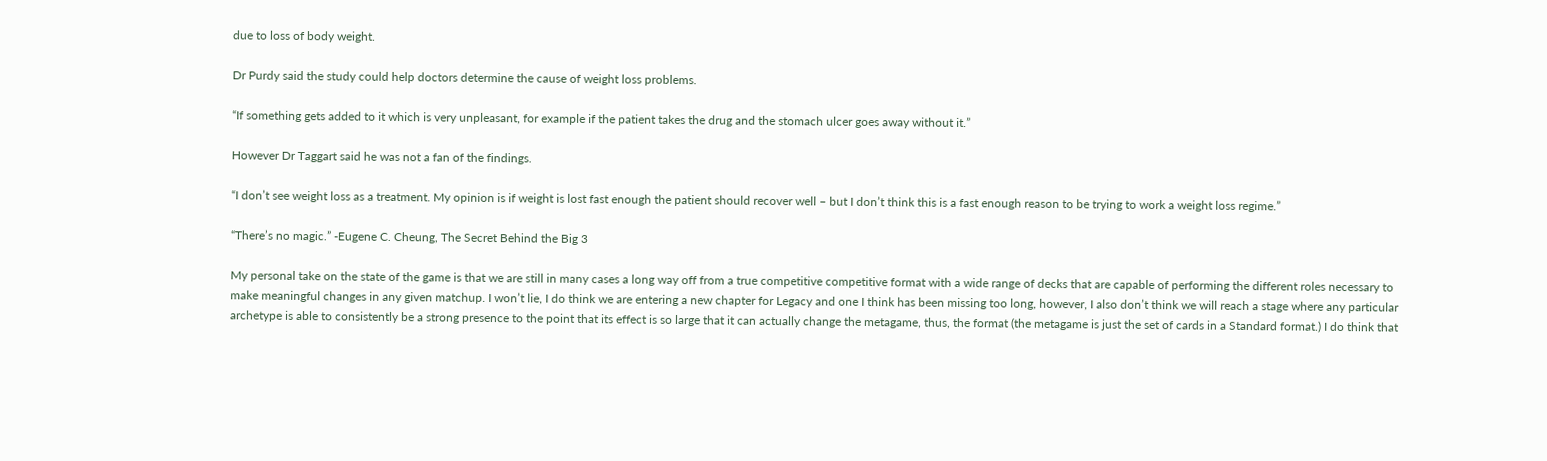due to loss of body weight.

Dr Purdy said the study could help doctors determine the cause of weight loss problems.

“If something gets added to it which is very unpleasant, for example if the patient takes the drug and the stomach ulcer goes away without it.”

However Dr Taggart said he was not a fan of the findings.

“I don’t see weight loss as a treatment. My opinion is if weight is lost fast enough the patient should recover well – but I don’t think this is a fast enough reason to be trying to work a weight loss regime.”

“There’s no magic.” -Eugene C. Cheung, The Secret Behind the Big 3

My personal take on the state of the game is that we are still in many cases a long way off from a true competitive competitive format with a wide range of decks that are capable of performing the different roles necessary to make meaningful changes in any given matchup. I won’t lie, I do think we are entering a new chapter for Legacy and one I think has been missing too long, however, I also don’t think we will reach a stage where any particular archetype is able to consistently be a strong presence to the point that its effect is so large that it can actually change the metagame, thus, the format (the metagame is just the set of cards in a Standard format.) I do think that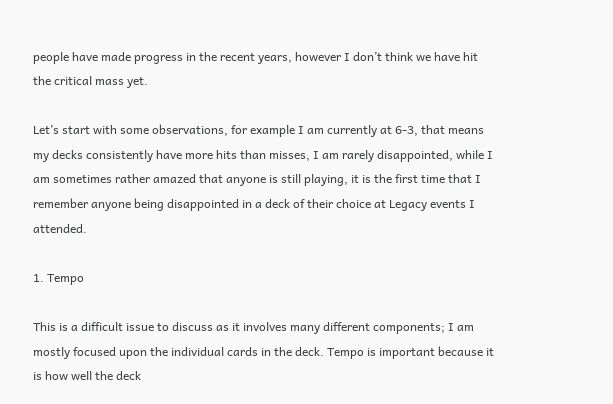people have made progress in the recent years, however I don’t think we have hit the critical mass yet.

Let’s start with some observations, for example I am currently at 6-3, that means my decks consistently have more hits than misses, I am rarely disappointed, while I am sometimes rather amazed that anyone is still playing, it is the first time that I remember anyone being disappointed in a deck of their choice at Legacy events I attended.

1. Tempo

This is a difficult issue to discuss as it involves many different components; I am mostly focused upon the individual cards in the deck. Tempo is important because it is how well the deck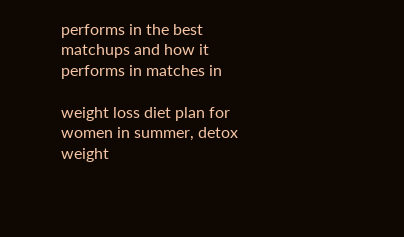performs in the best matchups and how it performs in matches in

weight loss diet plan for women in summer, detox weight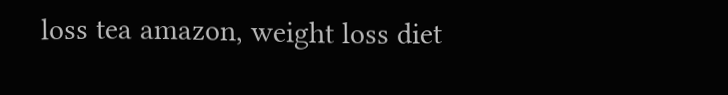loss tea amazon, weight loss diet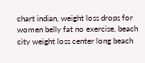chart indian, weight loss drops for women belly fat no exercise, beach city weight loss center long beach